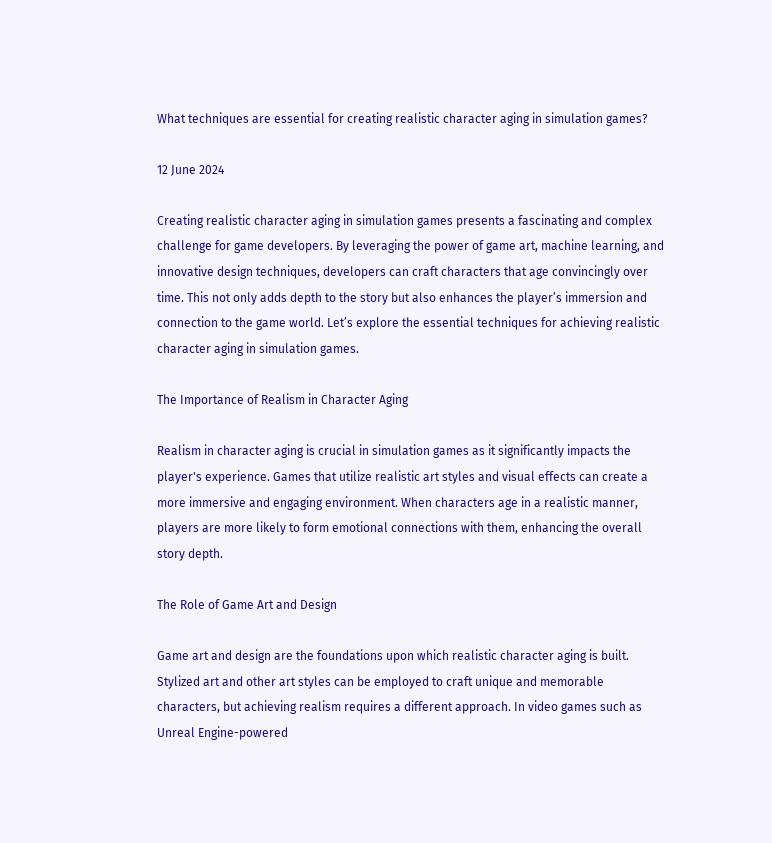What techniques are essential for creating realistic character aging in simulation games?

12 June 2024

Creating realistic character aging in simulation games presents a fascinating and complex challenge for game developers. By leveraging the power of game art, machine learning, and innovative design techniques, developers can craft characters that age convincingly over time. This not only adds depth to the story but also enhances the player’s immersion and connection to the game world. Let’s explore the essential techniques for achieving realistic character aging in simulation games.

The Importance of Realism in Character Aging

Realism in character aging is crucial in simulation games as it significantly impacts the player's experience. Games that utilize realistic art styles and visual effects can create a more immersive and engaging environment. When characters age in a realistic manner, players are more likely to form emotional connections with them, enhancing the overall story depth.

The Role of Game Art and Design

Game art and design are the foundations upon which realistic character aging is built. Stylized art and other art styles can be employed to craft unique and memorable characters, but achieving realism requires a different approach. In video games such as Unreal Engine-powered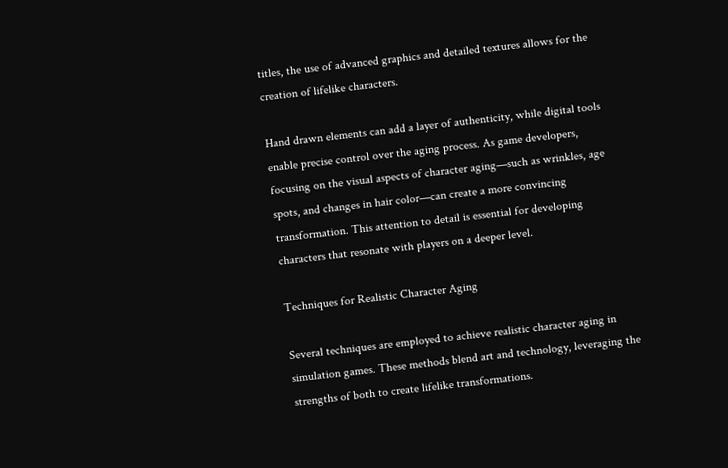titles, the use of advanced graphics and detailed textures allows for the creation of lifelike characters.

Hand drawn elements can add a layer of authenticity, while digital tools enable precise control over the aging process. As game developers, focusing on the visual aspects of character aging—such as wrinkles, age spots, and changes in hair color—can create a more convincing transformation. This attention to detail is essential for developing characters that resonate with players on a deeper level.

Techniques for Realistic Character Aging

Several techniques are employed to achieve realistic character aging in simulation games. These methods blend art and technology, leveraging the strengths of both to create lifelike transformations.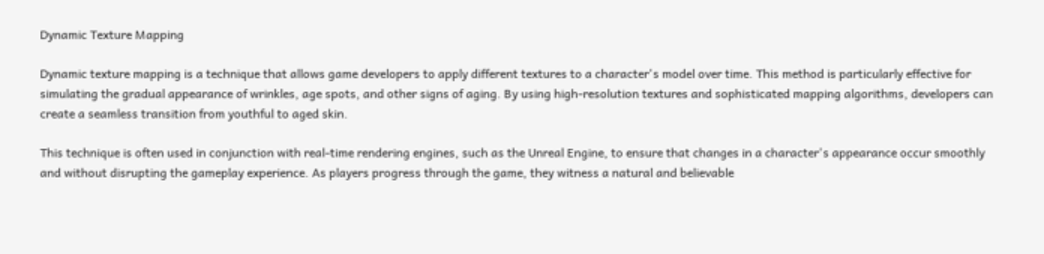Dynamic Texture Mapping

Dynamic texture mapping is a technique that allows game developers to apply different textures to a character's model over time. This method is particularly effective for simulating the gradual appearance of wrinkles, age spots, and other signs of aging. By using high-resolution textures and sophisticated mapping algorithms, developers can create a seamless transition from youthful to aged skin.

This technique is often used in conjunction with real-time rendering engines, such as the Unreal Engine, to ensure that changes in a character's appearance occur smoothly and without disrupting the gameplay experience. As players progress through the game, they witness a natural and believable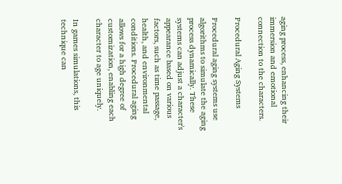aging process, enhancing their immersion and emotional connection to the characters.

Procedural Aging Systems

Procedural aging systems use algorithms to simulate the aging process dynamically. These systems can adjust a character's appearance based on various factors, such as time passage, health, and environmental conditions. Procedural aging allows for a high degree of customization, enabling each character to age uniquely.

In games simulations, this technique can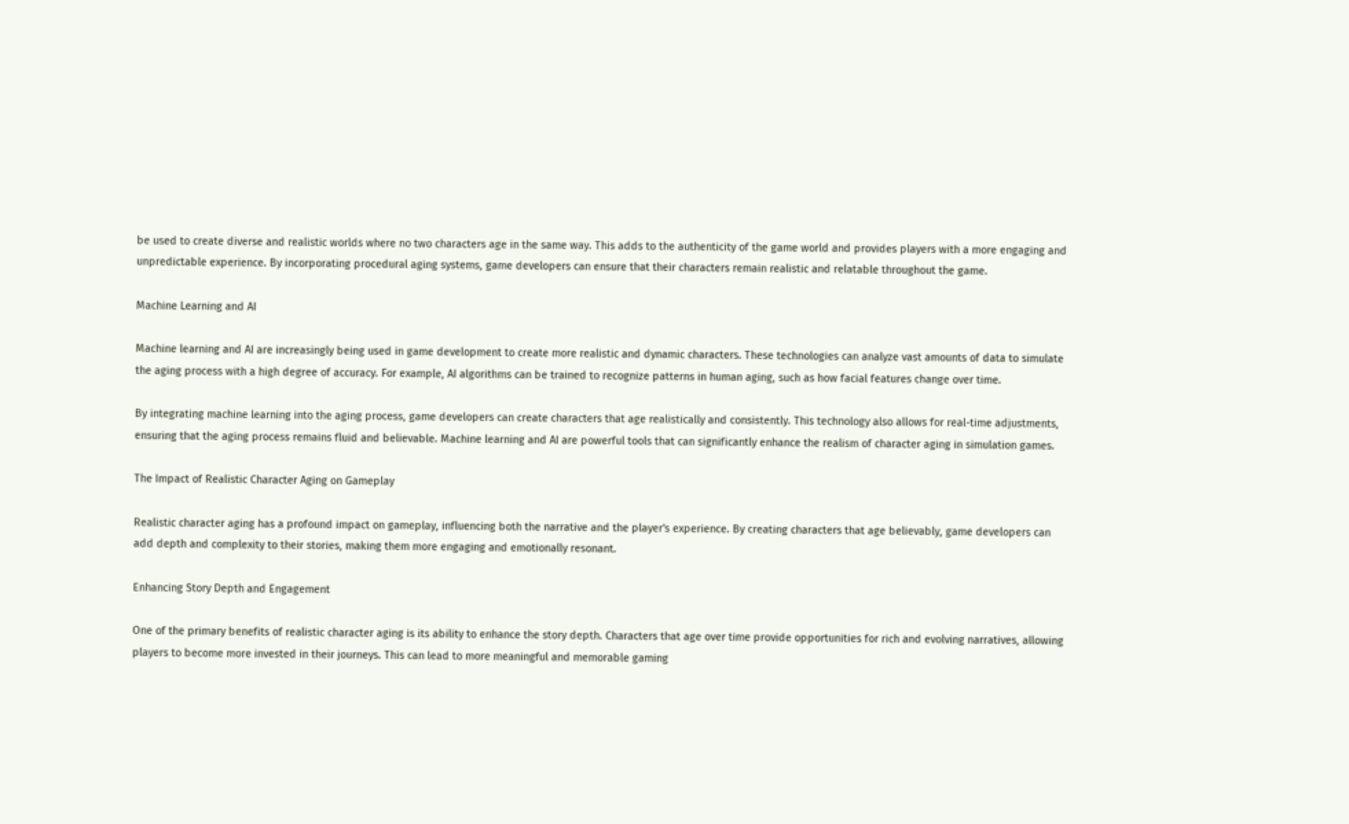be used to create diverse and realistic worlds where no two characters age in the same way. This adds to the authenticity of the game world and provides players with a more engaging and unpredictable experience. By incorporating procedural aging systems, game developers can ensure that their characters remain realistic and relatable throughout the game.

Machine Learning and AI

Machine learning and AI are increasingly being used in game development to create more realistic and dynamic characters. These technologies can analyze vast amounts of data to simulate the aging process with a high degree of accuracy. For example, AI algorithms can be trained to recognize patterns in human aging, such as how facial features change over time.

By integrating machine learning into the aging process, game developers can create characters that age realistically and consistently. This technology also allows for real-time adjustments, ensuring that the aging process remains fluid and believable. Machine learning and AI are powerful tools that can significantly enhance the realism of character aging in simulation games.

The Impact of Realistic Character Aging on Gameplay

Realistic character aging has a profound impact on gameplay, influencing both the narrative and the player's experience. By creating characters that age believably, game developers can add depth and complexity to their stories, making them more engaging and emotionally resonant.

Enhancing Story Depth and Engagement

One of the primary benefits of realistic character aging is its ability to enhance the story depth. Characters that age over time provide opportunities for rich and evolving narratives, allowing players to become more invested in their journeys. This can lead to more meaningful and memorable gaming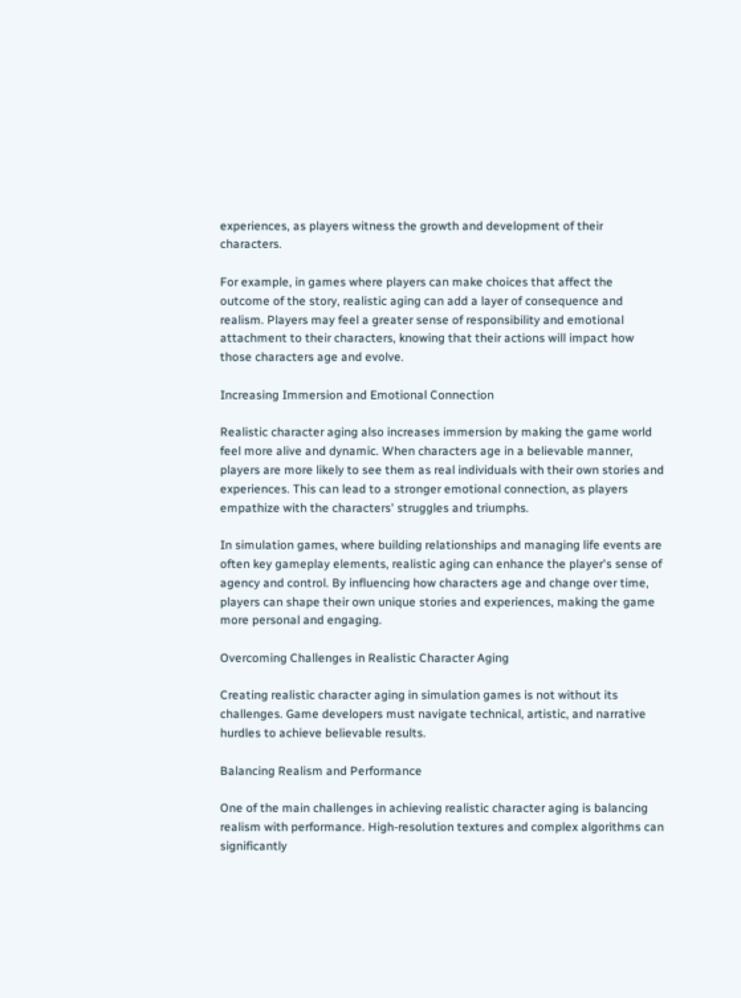experiences, as players witness the growth and development of their characters.

For example, in games where players can make choices that affect the outcome of the story, realistic aging can add a layer of consequence and realism. Players may feel a greater sense of responsibility and emotional attachment to their characters, knowing that their actions will impact how those characters age and evolve.

Increasing Immersion and Emotional Connection

Realistic character aging also increases immersion by making the game world feel more alive and dynamic. When characters age in a believable manner, players are more likely to see them as real individuals with their own stories and experiences. This can lead to a stronger emotional connection, as players empathize with the characters' struggles and triumphs.

In simulation games, where building relationships and managing life events are often key gameplay elements, realistic aging can enhance the player's sense of agency and control. By influencing how characters age and change over time, players can shape their own unique stories and experiences, making the game more personal and engaging.

Overcoming Challenges in Realistic Character Aging

Creating realistic character aging in simulation games is not without its challenges. Game developers must navigate technical, artistic, and narrative hurdles to achieve believable results.

Balancing Realism and Performance

One of the main challenges in achieving realistic character aging is balancing realism with performance. High-resolution textures and complex algorithms can significantly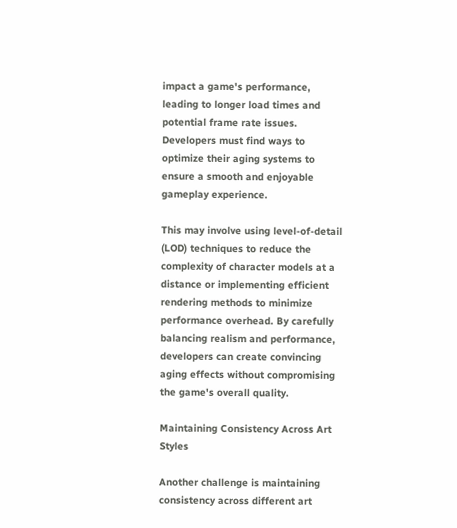impact a game's performance, leading to longer load times and potential frame rate issues. Developers must find ways to optimize their aging systems to ensure a smooth and enjoyable gameplay experience.

This may involve using level-of-detail (LOD) techniques to reduce the complexity of character models at a distance or implementing efficient rendering methods to minimize performance overhead. By carefully balancing realism and performance, developers can create convincing aging effects without compromising the game's overall quality.

Maintaining Consistency Across Art Styles

Another challenge is maintaining consistency across different art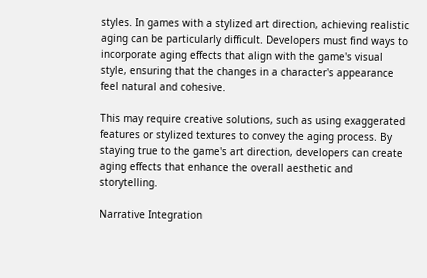styles. In games with a stylized art direction, achieving realistic aging can be particularly difficult. Developers must find ways to incorporate aging effects that align with the game's visual style, ensuring that the changes in a character's appearance feel natural and cohesive.

This may require creative solutions, such as using exaggerated features or stylized textures to convey the aging process. By staying true to the game's art direction, developers can create aging effects that enhance the overall aesthetic and storytelling.

Narrative Integration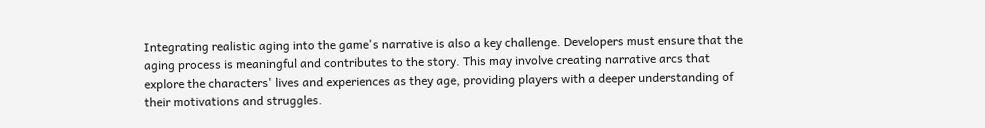Integrating realistic aging into the game's narrative is also a key challenge. Developers must ensure that the aging process is meaningful and contributes to the story. This may involve creating narrative arcs that explore the characters' lives and experiences as they age, providing players with a deeper understanding of their motivations and struggles.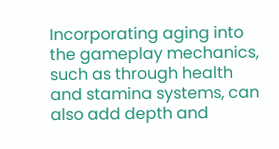Incorporating aging into the gameplay mechanics, such as through health and stamina systems, can also add depth and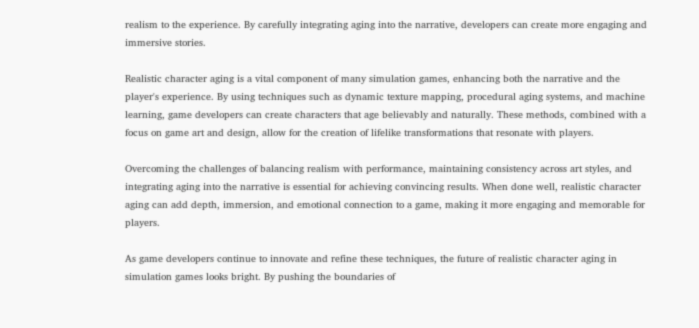realism to the experience. By carefully integrating aging into the narrative, developers can create more engaging and immersive stories.

Realistic character aging is a vital component of many simulation games, enhancing both the narrative and the player's experience. By using techniques such as dynamic texture mapping, procedural aging systems, and machine learning, game developers can create characters that age believably and naturally. These methods, combined with a focus on game art and design, allow for the creation of lifelike transformations that resonate with players.

Overcoming the challenges of balancing realism with performance, maintaining consistency across art styles, and integrating aging into the narrative is essential for achieving convincing results. When done well, realistic character aging can add depth, immersion, and emotional connection to a game, making it more engaging and memorable for players.

As game developers continue to innovate and refine these techniques, the future of realistic character aging in simulation games looks bright. By pushing the boundaries of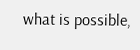what is possible,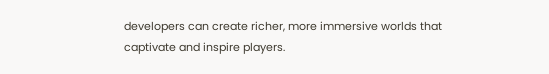developers can create richer, more immersive worlds that captivate and inspire players.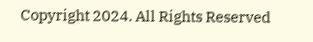Copyright 2024. All Rights Reserved